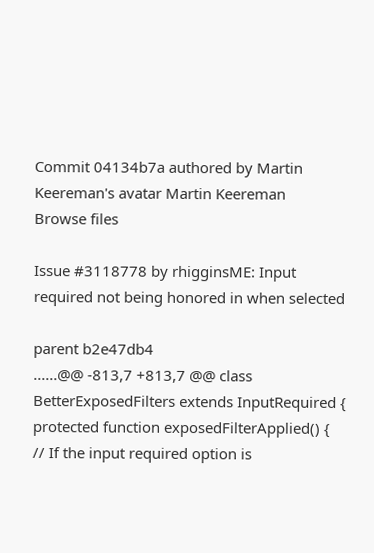Commit 04134b7a authored by Martin Keereman's avatar Martin Keereman
Browse files

Issue #3118778 by rhigginsME: Input required not being honored in when selected

parent b2e47db4
......@@ -813,7 +813,7 @@ class BetterExposedFilters extends InputRequired {
protected function exposedFilterApplied() {
// If the input required option is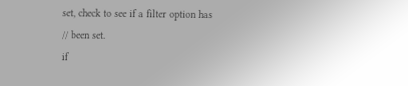set, check to see if a filter option has
// been set.
if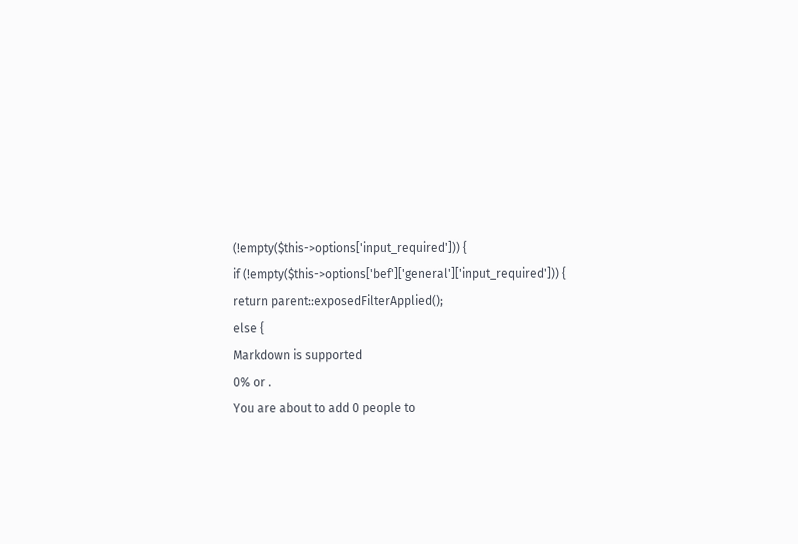(!empty($this->options['input_required'])) {
if (!empty($this->options['bef']['general']['input_required'])) {
return parent::exposedFilterApplied();
else {
Markdown is supported
0% or .
You are about to add 0 people to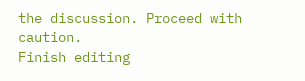the discussion. Proceed with caution.
Finish editing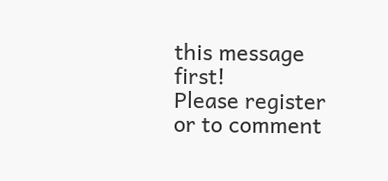this message first!
Please register or to comment